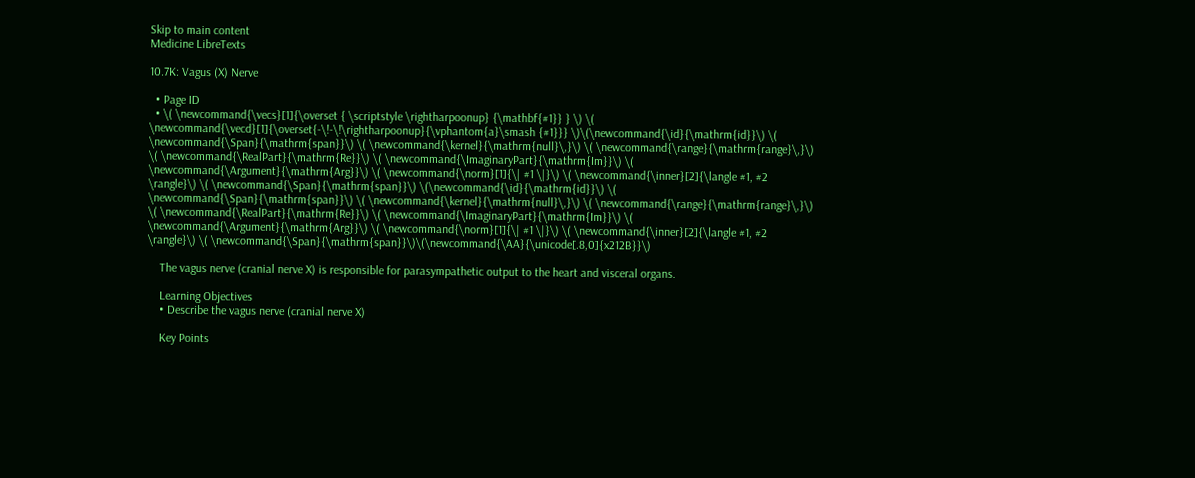Skip to main content
Medicine LibreTexts

10.7K: Vagus (X) Nerve

  • Page ID
  • \( \newcommand{\vecs}[1]{\overset { \scriptstyle \rightharpoonup} {\mathbf{#1}} } \) \( \newcommand{\vecd}[1]{\overset{-\!-\!\rightharpoonup}{\vphantom{a}\smash {#1}}} \)\(\newcommand{\id}{\mathrm{id}}\) \( \newcommand{\Span}{\mathrm{span}}\) \( \newcommand{\kernel}{\mathrm{null}\,}\) \( \newcommand{\range}{\mathrm{range}\,}\) \( \newcommand{\RealPart}{\mathrm{Re}}\) \( \newcommand{\ImaginaryPart}{\mathrm{Im}}\) \( \newcommand{\Argument}{\mathrm{Arg}}\) \( \newcommand{\norm}[1]{\| #1 \|}\) \( \newcommand{\inner}[2]{\langle #1, #2 \rangle}\) \( \newcommand{\Span}{\mathrm{span}}\) \(\newcommand{\id}{\mathrm{id}}\) \( \newcommand{\Span}{\mathrm{span}}\) \( \newcommand{\kernel}{\mathrm{null}\,}\) \( \newcommand{\range}{\mathrm{range}\,}\) \( \newcommand{\RealPart}{\mathrm{Re}}\) \( \newcommand{\ImaginaryPart}{\mathrm{Im}}\) \( \newcommand{\Argument}{\mathrm{Arg}}\) \( \newcommand{\norm}[1]{\| #1 \|}\) \( \newcommand{\inner}[2]{\langle #1, #2 \rangle}\) \( \newcommand{\Span}{\mathrm{span}}\)\(\newcommand{\AA}{\unicode[.8,0]{x212B}}\)

    The vagus nerve (cranial nerve X) is responsible for parasympathetic output to the heart and visceral organs.

    Learning Objectives
    • Describe the vagus nerve (cranial nerve X)

    Key Points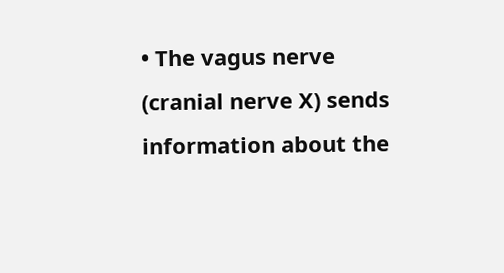• The vagus nerve (cranial nerve X) sends information about the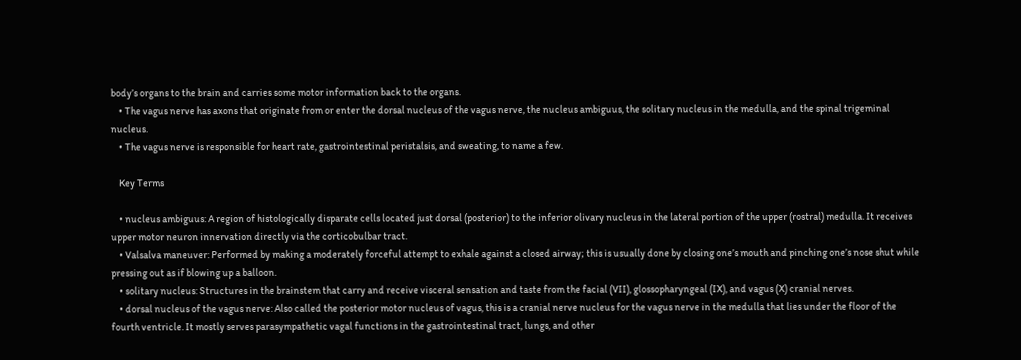body’s organs to the brain and carries some motor information back to the organs.
    • The vagus nerve has axons that originate from or enter the dorsal nucleus of the vagus nerve, the nucleus ambiguus, the solitary nucleus in the medulla, and the spinal trigeminal nucleus.
    • The vagus nerve is responsible for heart rate, gastrointestinal peristalsis, and sweating, to name a few.

    Key Terms

    • nucleus ambiguus: A region of histologically disparate cells located just dorsal (posterior) to the inferior olivary nucleus in the lateral portion of the upper (rostral) medulla. It receives upper motor neuron innervation directly via the corticobulbar tract.
    • Valsalva maneuver: Performed by making a moderately forceful attempt to exhale against a closed airway; this is usually done by closing one’s mouth and pinching one’s nose shut while pressing out as if blowing up a balloon.
    • solitary nucleus: Structures in the brainstem that carry and receive visceral sensation and taste from the facial (VII), glossopharyngeal (IX), and vagus (X) cranial nerves.
    • dorsal nucleus of the vagus nerve: Also called the posterior motor nucleus of vagus, this is a cranial nerve nucleus for the vagus nerve in the medulla that lies under the floor of the fourth ventricle. It mostly serves parasympathetic vagal functions in the gastrointestinal tract, lungs, and other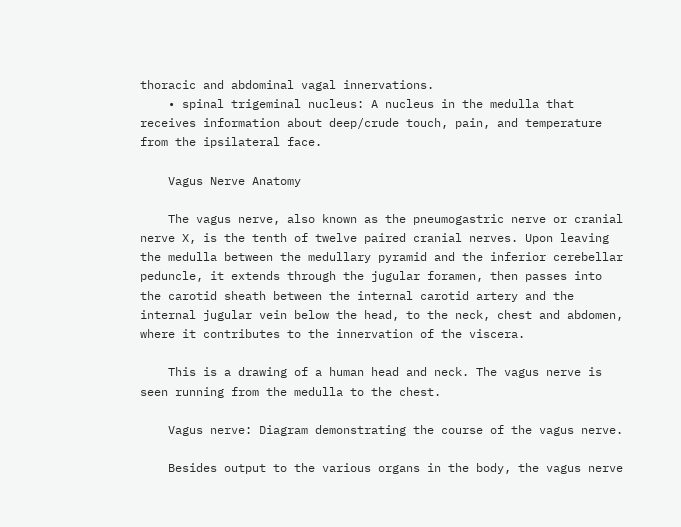thoracic and abdominal vagal innervations.
    • spinal trigeminal nucleus: A nucleus in the medulla that receives information about deep/crude touch, pain, and temperature from the ipsilateral face.

    Vagus Nerve Anatomy

    The vagus nerve, also known as the pneumogastric nerve or cranial nerve X, is the tenth of twelve paired cranial nerves. Upon leaving the medulla between the medullary pyramid and the inferior cerebellar peduncle, it extends through the jugular foramen, then passes into the carotid sheath between the internal carotid artery and the internal jugular vein below the head, to the neck, chest and abdomen, where it contributes to the innervation of the viscera.

    This is a drawing of a human head and neck. The vagus nerve is seen running from the medulla to the chest.

    Vagus nerve: Diagram demonstrating the course of the vagus nerve.

    Besides output to the various organs in the body, the vagus nerve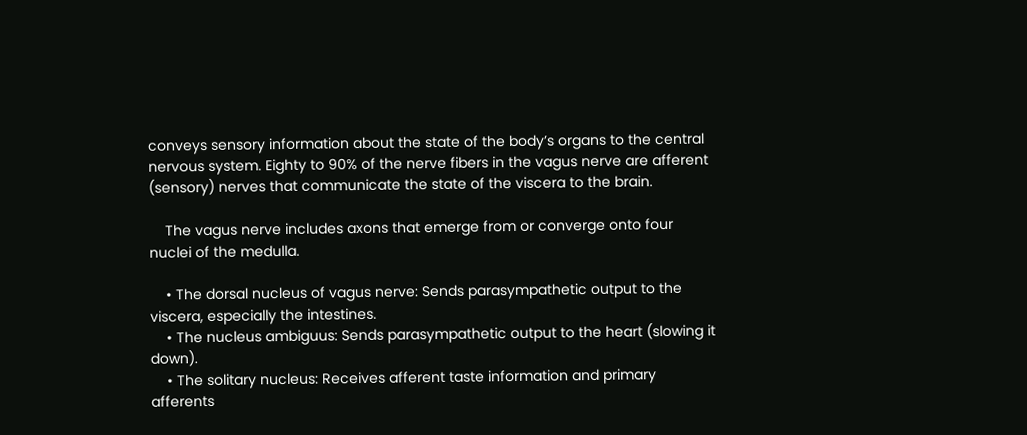conveys sensory information about the state of the body’s organs to the central nervous system. Eighty to 90% of the nerve fibers in the vagus nerve are afferent (sensory) nerves that communicate the state of the viscera to the brain.

    The vagus nerve includes axons that emerge from or converge onto four nuclei of the medulla.

    • The dorsal nucleus of vagus nerve: Sends parasympathetic output to the viscera, especially the intestines.
    • The nucleus ambiguus: Sends parasympathetic output to the heart (slowing it down).
    • The solitary nucleus: Receives afferent taste information and primary afferents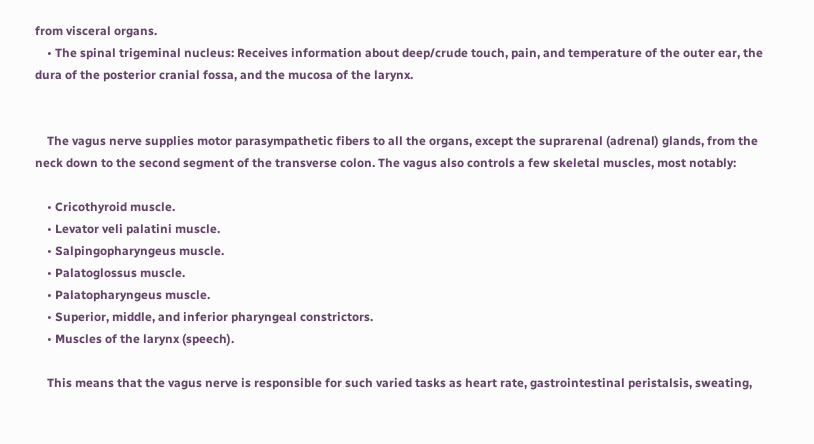from visceral organs.
    • The spinal trigeminal nucleus: Receives information about deep/crude touch, pain, and temperature of the outer ear, the dura of the posterior cranial fossa, and the mucosa of the larynx.


    The vagus nerve supplies motor parasympathetic fibers to all the organs, except the suprarenal (adrenal) glands, from the neck down to the second segment of the transverse colon. The vagus also controls a few skeletal muscles, most notably:

    • Cricothyroid muscle.
    • Levator veli palatini muscle.
    • Salpingopharyngeus muscle.
    • Palatoglossus muscle.
    • Palatopharyngeus muscle.
    • Superior, middle, and inferior pharyngeal constrictors.
    • Muscles of the larynx (speech).

    This means that the vagus nerve is responsible for such varied tasks as heart rate, gastrointestinal peristalsis, sweating,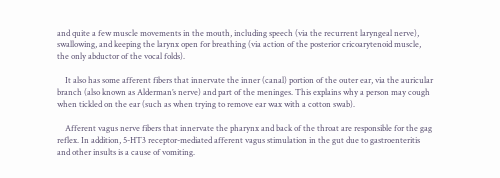and quite a few muscle movements in the mouth, including speech (via the recurrent laryngeal nerve), swallowing, and keeping the larynx open for breathing (via action of the posterior cricoarytenoid muscle, the only abductor of the vocal folds).

    It also has some afferent fibers that innervate the inner (canal) portion of the outer ear, via the auricular branch (also known as Alderman’s nerve) and part of the meninges. This explains why a person may cough when tickled on the ear (such as when trying to remove ear wax with a cotton swab).

    Afferent vagus nerve fibers that innervate the pharynx and back of the throat are responsible for the gag reflex. In addition, 5-HT3 receptor-mediated afferent vagus stimulation in the gut due to gastroenteritis and other insults is a cause of vomiting.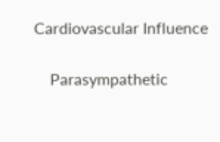Cardiovascular Influence

    Parasympathetic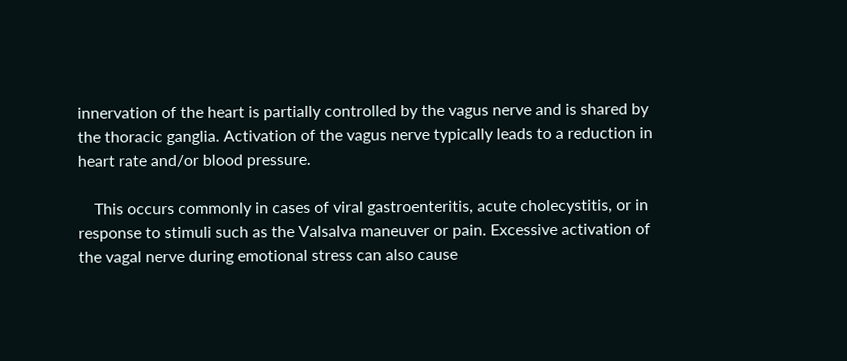innervation of the heart is partially controlled by the vagus nerve and is shared by the thoracic ganglia. Activation of the vagus nerve typically leads to a reduction in heart rate and/or blood pressure.

    This occurs commonly in cases of viral gastroenteritis, acute cholecystitis, or in response to stimuli such as the Valsalva maneuver or pain. Excessive activation of the vagal nerve during emotional stress can also cause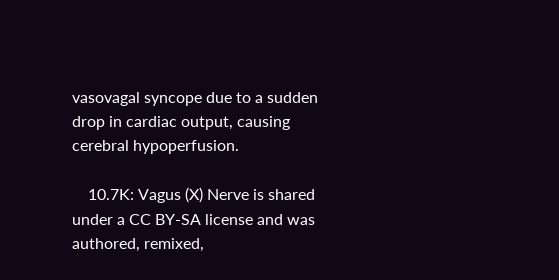vasovagal syncope due to a sudden drop in cardiac output, causing cerebral hypoperfusion.

    10.7K: Vagus (X) Nerve is shared under a CC BY-SA license and was authored, remixed,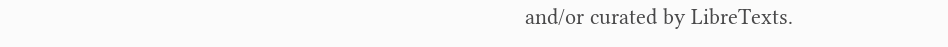and/or curated by LibreTexts.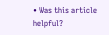• Was this article helpful?